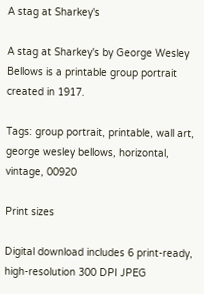A stag at Sharkey's

A stag at Sharkey's by George Wesley Bellows is a printable group portrait created in 1917.

Tags: group portrait, printable, wall art, george wesley bellows, horizontal, vintage, 00920

Print sizes

Digital download includes 6 print-ready, high-resolution 300 DPI JPEG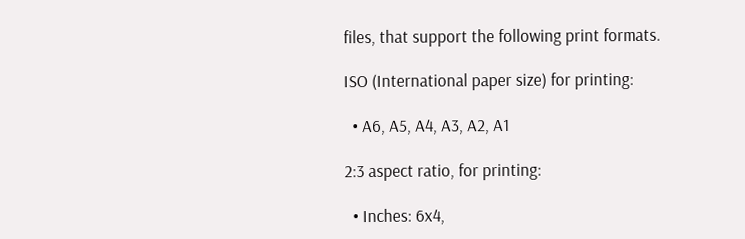files, that support the following print formats.

ISO (International paper size) for printing:

  • A6, A5, A4, A3, A2, A1

2:3 aspect ratio, for printing:

  • Inches: 6x4,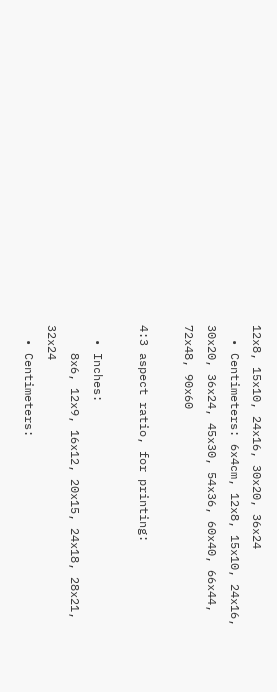12x8, 15x10, 24x16, 30x20, 36x24
  • Centimeters: 6x4cm, 12x8, 15x10, 24x16, 30x20, 36x24, 45x30, 54x36, 60x40, 66x44, 72x48, 90x60

4:3 aspect ratio, for printing:

  • Inches:
    8x6, 12x9, 16x12, 20x15, 24x18, 28x21, 32x24
  • Centimeters: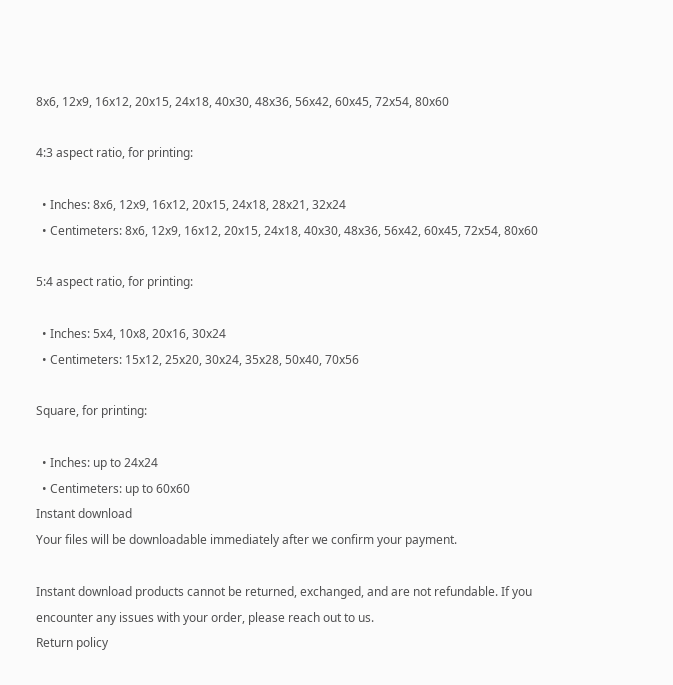8x6, 12x9, 16x12, 20x15, 24x18, 40x30, 48x36, 56x42, 60x45, 72x54, 80x60

4:3 aspect ratio, for printing:

  • Inches: 8x6, 12x9, 16x12, 20x15, 24x18, 28x21, 32x24
  • Centimeters: 8x6, 12x9, 16x12, 20x15, 24x18, 40x30, 48x36, 56x42, 60x45, 72x54, 80x60

5:4 aspect ratio, for printing:

  • Inches: 5x4, 10x8, 20x16, 30x24
  • Centimeters: 15x12, 25x20, 30x24, 35x28, 50x40, 70x56

Square, for printing:

  • Inches: up to 24x24
  • Centimeters: up to 60x60
Instant download
Your files will be downloadable immediately after we confirm your payment.

Instant download products cannot be returned, exchanged, and are not refundable. If you encounter any issues with your order, please reach out to us.
Return policy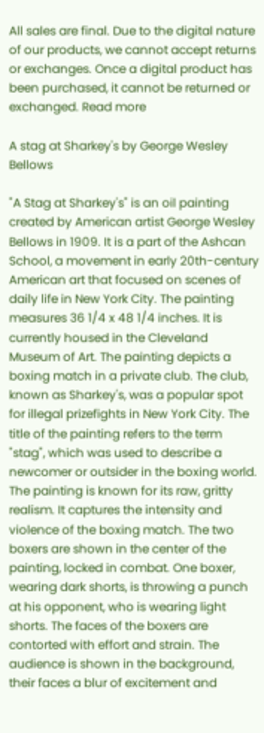All sales are final. Due to the digital nature of our products, we cannot accept returns or exchanges. Once a digital product has been purchased, it cannot be returned or exchanged. Read more

A stag at Sharkey's by George Wesley Bellows

"A Stag at Sharkey's" is an oil painting created by American artist George Wesley Bellows in 1909. It is a part of the Ashcan School, a movement in early 20th-century American art that focused on scenes of daily life in New York City. The painting measures 36 1/4 x 48 1/4 inches. It is currently housed in the Cleveland Museum of Art. The painting depicts a boxing match in a private club. The club, known as Sharkey's, was a popular spot for illegal prizefights in New York City. The title of the painting refers to the term "stag", which was used to describe a newcomer or outsider in the boxing world. The painting is known for its raw, gritty realism. It captures the intensity and violence of the boxing match. The two boxers are shown in the center of the painting, locked in combat. One boxer, wearing dark shorts, is throwing a punch at his opponent, who is wearing light shorts. The faces of the boxers are contorted with effort and strain. The audience is shown in the background, their faces a blur of excitement and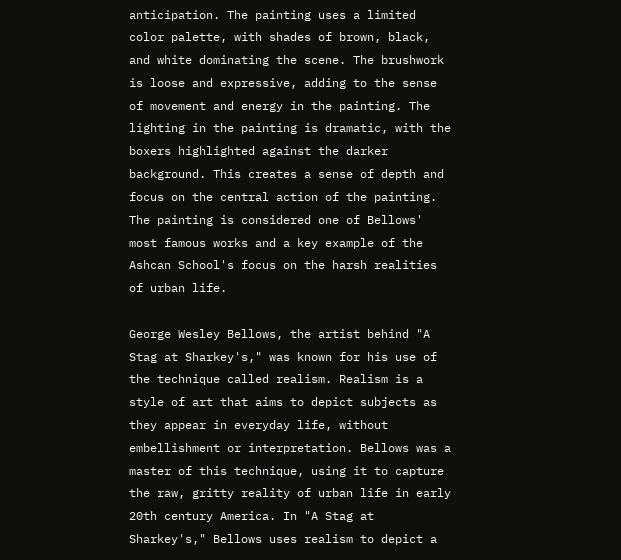anticipation. The painting uses a limited color palette, with shades of brown, black, and white dominating the scene. The brushwork is loose and expressive, adding to the sense of movement and energy in the painting. The lighting in the painting is dramatic, with the boxers highlighted against the darker background. This creates a sense of depth and focus on the central action of the painting. The painting is considered one of Bellows' most famous works and a key example of the Ashcan School's focus on the harsh realities of urban life.

George Wesley Bellows, the artist behind "A Stag at Sharkey's," was known for his use of the technique called realism. Realism is a style of art that aims to depict subjects as they appear in everyday life, without embellishment or interpretation. Bellows was a master of this technique, using it to capture the raw, gritty reality of urban life in early 20th century America. In "A Stag at Sharkey's," Bellows uses realism to depict a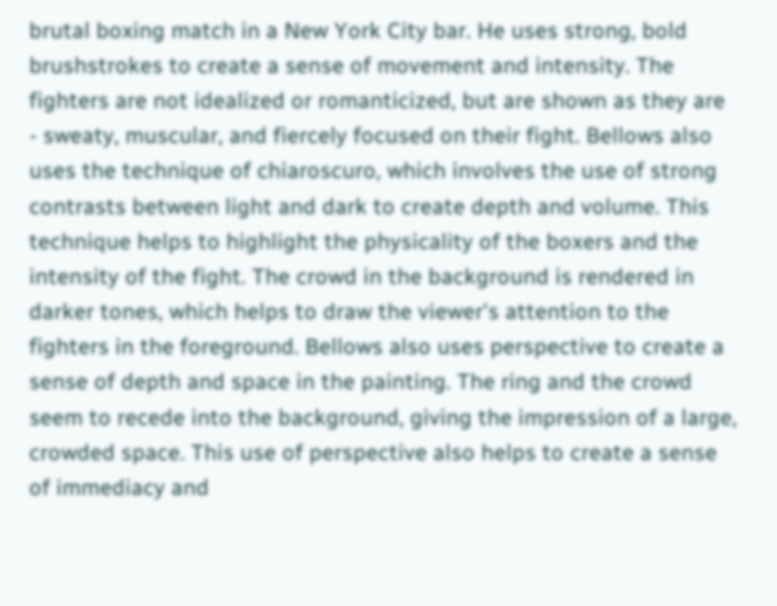brutal boxing match in a New York City bar. He uses strong, bold brushstrokes to create a sense of movement and intensity. The fighters are not idealized or romanticized, but are shown as they are - sweaty, muscular, and fiercely focused on their fight. Bellows also uses the technique of chiaroscuro, which involves the use of strong contrasts between light and dark to create depth and volume. This technique helps to highlight the physicality of the boxers and the intensity of the fight. The crowd in the background is rendered in darker tones, which helps to draw the viewer's attention to the fighters in the foreground. Bellows also uses perspective to create a sense of depth and space in the painting. The ring and the crowd seem to recede into the background, giving the impression of a large, crowded space. This use of perspective also helps to create a sense of immediacy and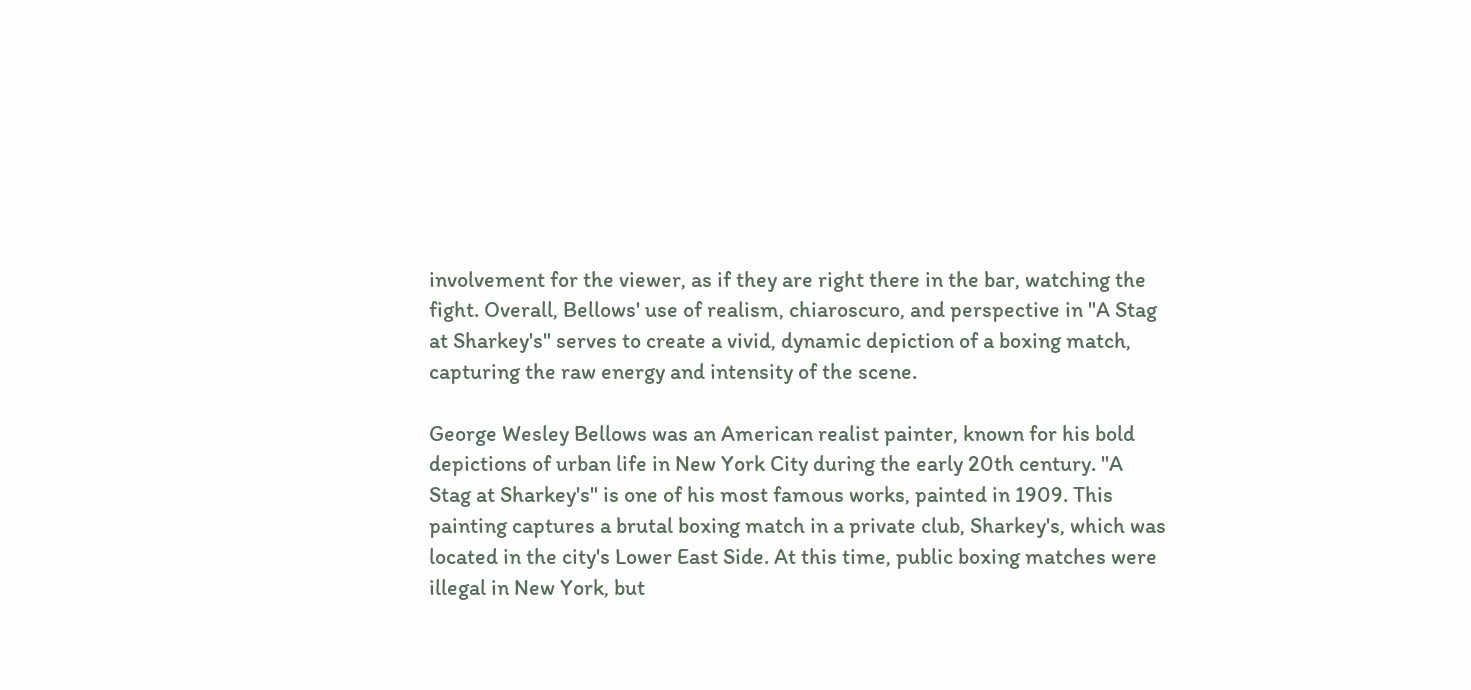involvement for the viewer, as if they are right there in the bar, watching the fight. Overall, Bellows' use of realism, chiaroscuro, and perspective in "A Stag at Sharkey's" serves to create a vivid, dynamic depiction of a boxing match, capturing the raw energy and intensity of the scene.

George Wesley Bellows was an American realist painter, known for his bold depictions of urban life in New York City during the early 20th century. "A Stag at Sharkey's" is one of his most famous works, painted in 1909. This painting captures a brutal boxing match in a private club, Sharkey's, which was located in the city's Lower East Side. At this time, public boxing matches were illegal in New York, but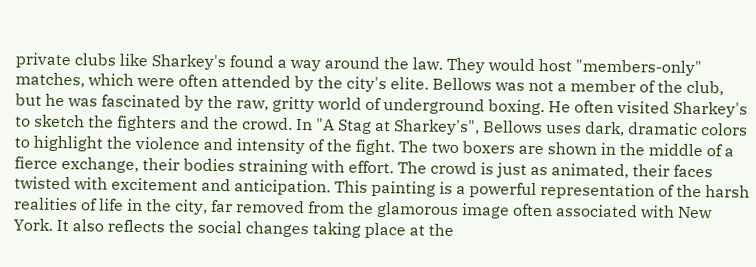private clubs like Sharkey's found a way around the law. They would host "members-only" matches, which were often attended by the city's elite. Bellows was not a member of the club, but he was fascinated by the raw, gritty world of underground boxing. He often visited Sharkey's to sketch the fighters and the crowd. In "A Stag at Sharkey's", Bellows uses dark, dramatic colors to highlight the violence and intensity of the fight. The two boxers are shown in the middle of a fierce exchange, their bodies straining with effort. The crowd is just as animated, their faces twisted with excitement and anticipation. This painting is a powerful representation of the harsh realities of life in the city, far removed from the glamorous image often associated with New York. It also reflects the social changes taking place at the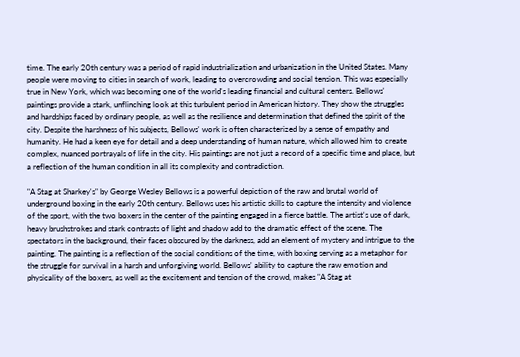time. The early 20th century was a period of rapid industrialization and urbanization in the United States. Many people were moving to cities in search of work, leading to overcrowding and social tension. This was especially true in New York, which was becoming one of the world's leading financial and cultural centers. Bellows' paintings provide a stark, unflinching look at this turbulent period in American history. They show the struggles and hardships faced by ordinary people, as well as the resilience and determination that defined the spirit of the city. Despite the harshness of his subjects, Bellows' work is often characterized by a sense of empathy and humanity. He had a keen eye for detail and a deep understanding of human nature, which allowed him to create complex, nuanced portrayals of life in the city. His paintings are not just a record of a specific time and place, but a reflection of the human condition in all its complexity and contradiction.

"A Stag at Sharkey's" by George Wesley Bellows is a powerful depiction of the raw and brutal world of underground boxing in the early 20th century. Bellows uses his artistic skills to capture the intensity and violence of the sport, with the two boxers in the center of the painting engaged in a fierce battle. The artist's use of dark, heavy brushstrokes and stark contrasts of light and shadow add to the dramatic effect of the scene. The spectators in the background, their faces obscured by the darkness, add an element of mystery and intrigue to the painting. The painting is a reflection of the social conditions of the time, with boxing serving as a metaphor for the struggle for survival in a harsh and unforgiving world. Bellows' ability to capture the raw emotion and physicality of the boxers, as well as the excitement and tension of the crowd, makes "A Stag at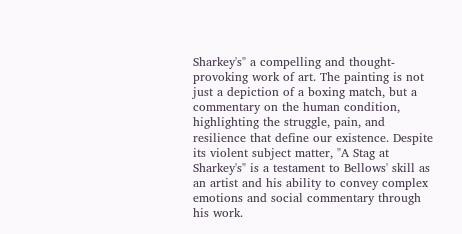Sharkey's" a compelling and thought-provoking work of art. The painting is not just a depiction of a boxing match, but a commentary on the human condition, highlighting the struggle, pain, and resilience that define our existence. Despite its violent subject matter, "A Stag at Sharkey's" is a testament to Bellows' skill as an artist and his ability to convey complex emotions and social commentary through his work.